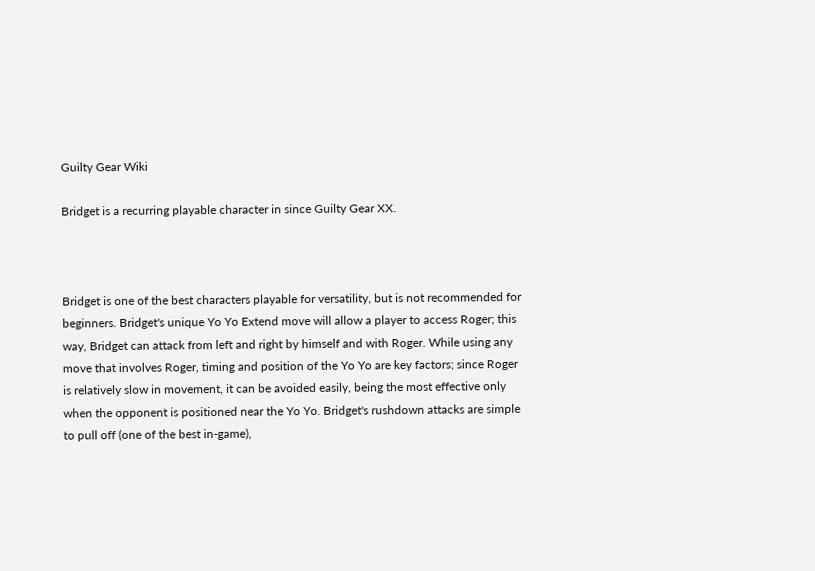Guilty Gear Wiki

Bridget is a recurring playable character in since Guilty Gear XX.



Bridget is one of the best characters playable for versatility, but is not recommended for beginners. Bridget's unique Yo Yo Extend move will allow a player to access Roger; this way, Bridget can attack from left and right by himself and with Roger. While using any move that involves Roger, timing and position of the Yo Yo are key factors; since Roger is relatively slow in movement, it can be avoided easily, being the most effective only when the opponent is positioned near the Yo Yo. Bridget's rushdown attacks are simple to pull off (one of the best in-game),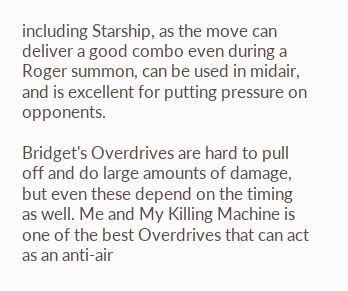including Starship, as the move can deliver a good combo even during a Roger summon, can be used in midair, and is excellent for putting pressure on opponents.

Bridget's Overdrives are hard to pull off and do large amounts of damage, but even these depend on the timing as well. Me and My Killing Machine is one of the best Overdrives that can act as an anti-air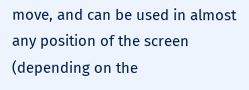move, and can be used in almost any position of the screen (depending on the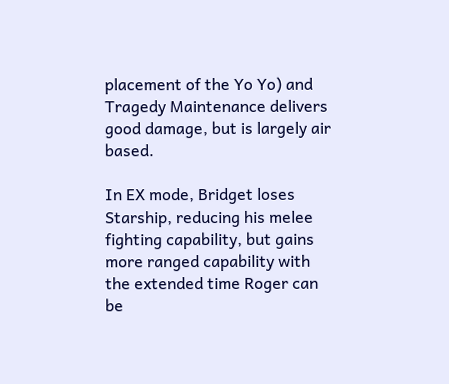placement of the Yo Yo) and Tragedy Maintenance delivers good damage, but is largely air based.

In EX mode, Bridget loses Starship, reducing his melee fighting capability, but gains more ranged capability with the extended time Roger can be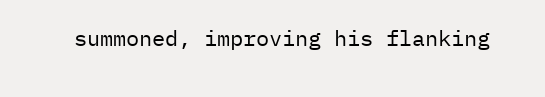summoned, improving his flanking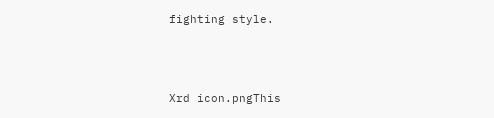fighting style.



Xrd icon.pngThis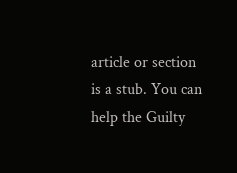article or section is a stub. You can help the Guilty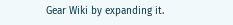Gear Wiki by expanding it.